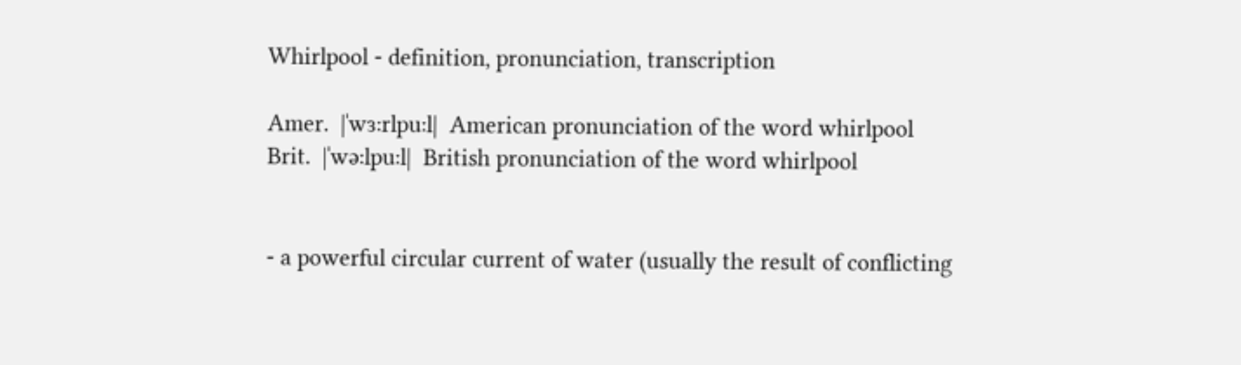Whirlpool - definition, pronunciation, transcription

Amer.  |ˈwɜːrlpuːl|  American pronunciation of the word whirlpool
Brit.  |ˈwəːlpuːl|  British pronunciation of the word whirlpool


- a powerful circular current of water (usually the result of conflicting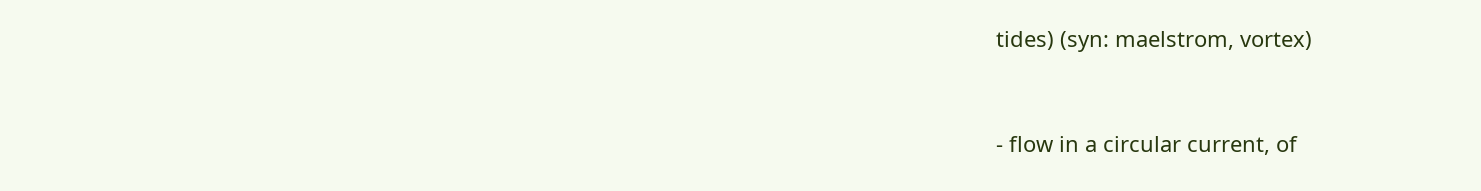tides) (syn: maelstrom, vortex)


- flow in a circular current, of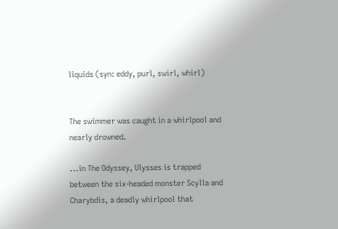liquids (syn: eddy, purl, swirl, whirl)


The swimmer was caught in a whirlpool and nearly drowned.

...in The Odyssey, Ulysses is trapped between the six-headed monster Scylla and Charybdis, a deadly whirlpool that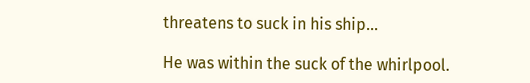threatens to suck in his ship...

He was within the suck of the whirlpool.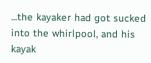...the kayaker had got sucked into the whirlpool, and his kayak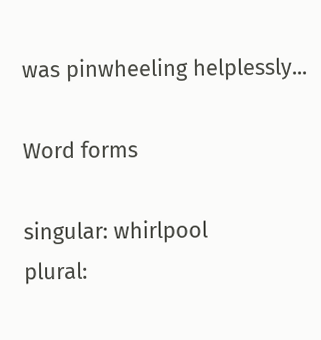was pinwheeling helplessly...

Word forms

singular: whirlpool
plural: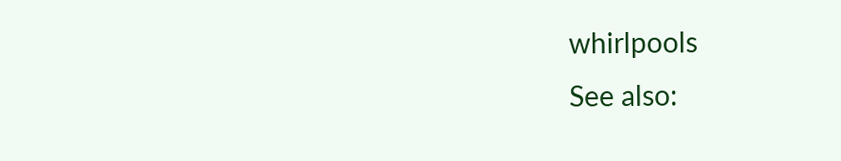whirlpools
See also: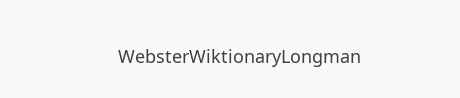WebsterWiktionaryLongman